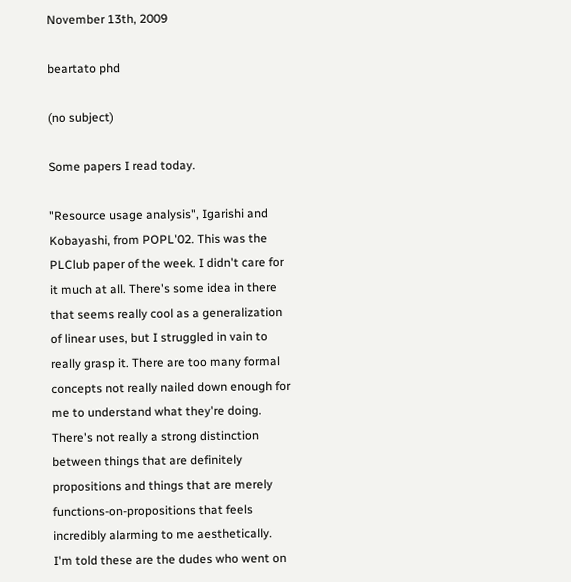November 13th, 2009

beartato phd

(no subject)

Some papers I read today.

"Resource usage analysis", Igarishi and Kobayashi, from POPL'02. This was the PLClub paper of the week. I didn't care for it much at all. There's some idea in there that seems really cool as a generalization of linear uses, but I struggled in vain to really grasp it. There are too many formal concepts not really nailed down enough for me to understand what they're doing. There's not really a strong distinction between things that are definitely propositions and things that are merely functions-on-propositions that feels incredibly alarming to me aesthetically. I'm told these are the dudes who went on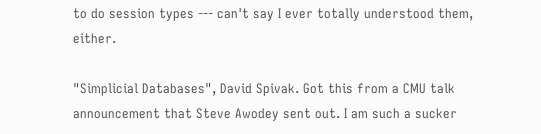to do session types --- can't say I ever totally understood them, either.

"Simplicial Databases", David Spivak. Got this from a CMU talk announcement that Steve Awodey sent out. I am such a sucker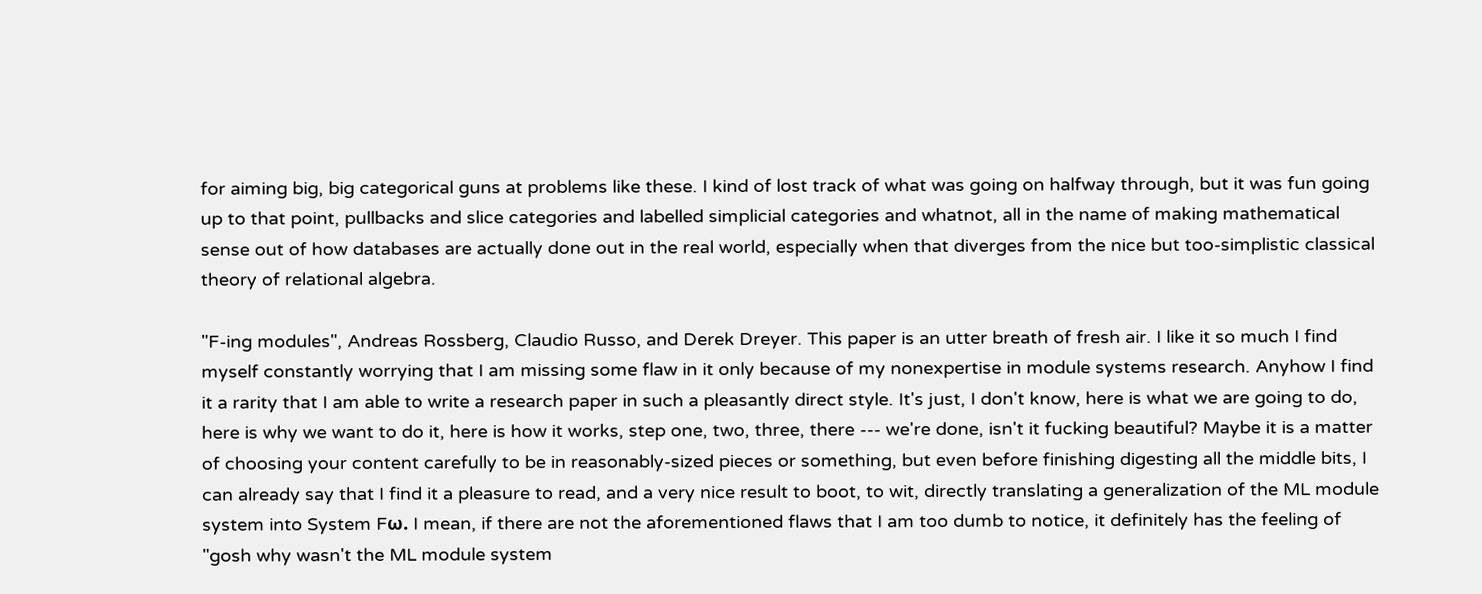for aiming big, big categorical guns at problems like these. I kind of lost track of what was going on halfway through, but it was fun going up to that point, pullbacks and slice categories and labelled simplicial categories and whatnot, all in the name of making mathematical sense out of how databases are actually done out in the real world, especially when that diverges from the nice but too-simplistic classical theory of relational algebra.

"F-ing modules", Andreas Rossberg, Claudio Russo, and Derek Dreyer. This paper is an utter breath of fresh air. I like it so much I find myself constantly worrying that I am missing some flaw in it only because of my nonexpertise in module systems research. Anyhow I find it a rarity that I am able to write a research paper in such a pleasantly direct style. It's just, I don't know, here is what we are going to do, here is why we want to do it, here is how it works, step one, two, three, there --- we're done, isn't it fucking beautiful? Maybe it is a matter of choosing your content carefully to be in reasonably-sized pieces or something, but even before finishing digesting all the middle bits, I can already say that I find it a pleasure to read, and a very nice result to boot, to wit, directly translating a generalization of the ML module system into System Fω. I mean, if there are not the aforementioned flaws that I am too dumb to notice, it definitely has the feeling of "gosh why wasn't the ML module system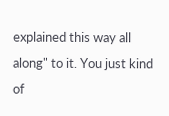explained this way all along" to it. You just kind of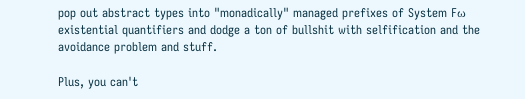pop out abstract types into "monadically" managed prefixes of System Fω existential quantifiers and dodge a ton of bullshit with selfification and the avoidance problem and stuff.

Plus, you can't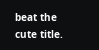beat the cute title.